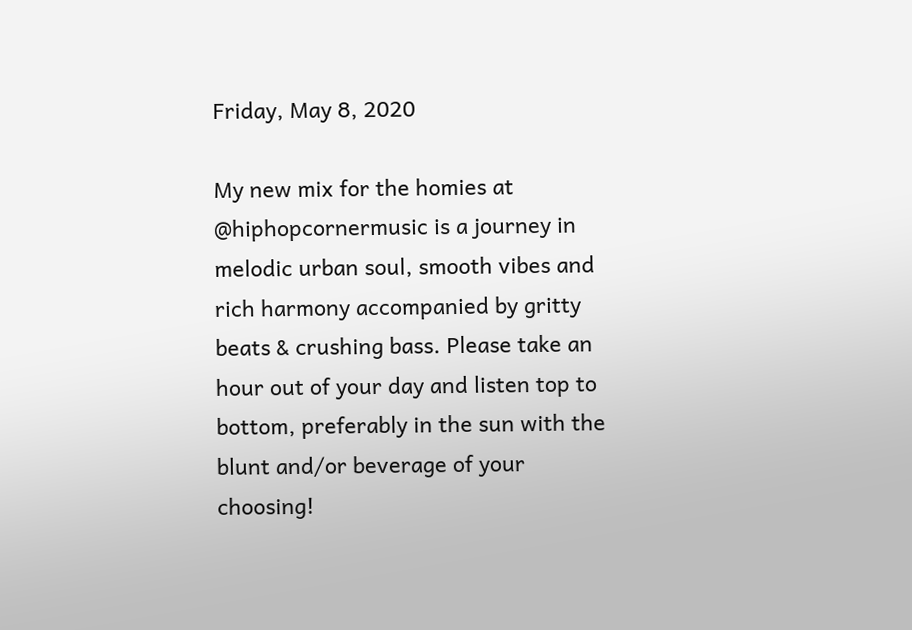Friday, May 8, 2020

My new mix for the homies at @hiphopcornermusic is a journey in melodic urban soul, smooth vibes and rich harmony accompanied by gritty beats & crushing bass. Please take an hour out of your day and listen top to bottom, preferably in the sun with the blunt and/or beverage of your choosing!